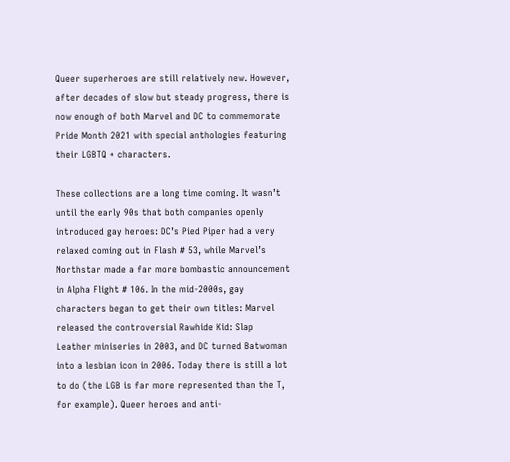Queer superheroes are still relatively new. However, after decades of slow but steady progress, there is now enough of both Marvel and DC to commemorate Pride Month 2021 with special anthologies featuring their LGBTQ + characters.

These collections are a long time coming. It wasn’t until the early 90s that both companies openly introduced gay heroes: DC’s Pied Piper had a very relaxed coming out in Flash # 53, while Marvel’s Northstar made a far more bombastic announcement in Alpha Flight # 106. In the mid-2000s, gay characters began to get their own titles: Marvel released the controversial Rawhide Kid: Slap Leather miniseries in 2003, and DC turned Batwoman into a lesbian icon in 2006. Today there is still a lot to do (the LGB is far more represented than the T, for example). Queer heroes and anti-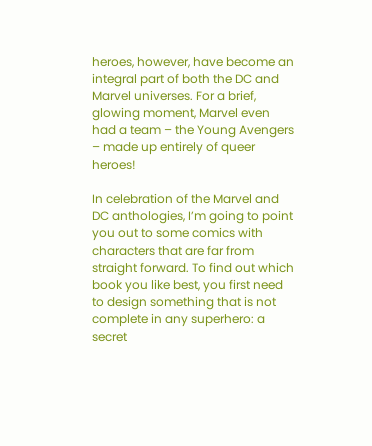heroes, however, have become an integral part of both the DC and Marvel universes. For a brief, glowing moment, Marvel even had a team – the Young Avengers – made up entirely of queer heroes!

In celebration of the Marvel and DC anthologies, I’m going to point you out to some comics with characters that are far from straight forward. To find out which book you like best, you first need to design something that is not complete in any superhero: a secret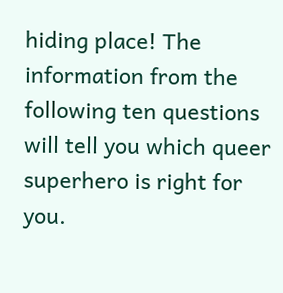hiding place! The information from the following ten questions will tell you which queer superhero is right for you.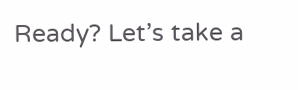Ready? Let’s take a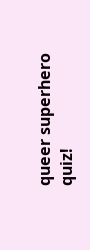queer superhero quiz!